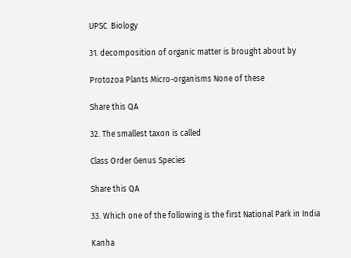UPSC  Biology

31. decomposition of organic matter is brought about by

Protozoa Plants Micro-organisms None of these

Share this QA

32. The smallest taxon is called

Class Order Genus Species

Share this QA

33. Which one of the following is the first National Park in India

Kanha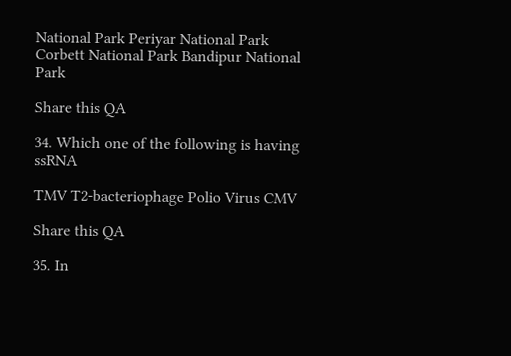National Park Periyar National Park Corbett National Park Bandipur National Park

Share this QA

34. Which one of the following is having ssRNA

TMV T2-bacteriophage Polio Virus CMV

Share this QA

35. In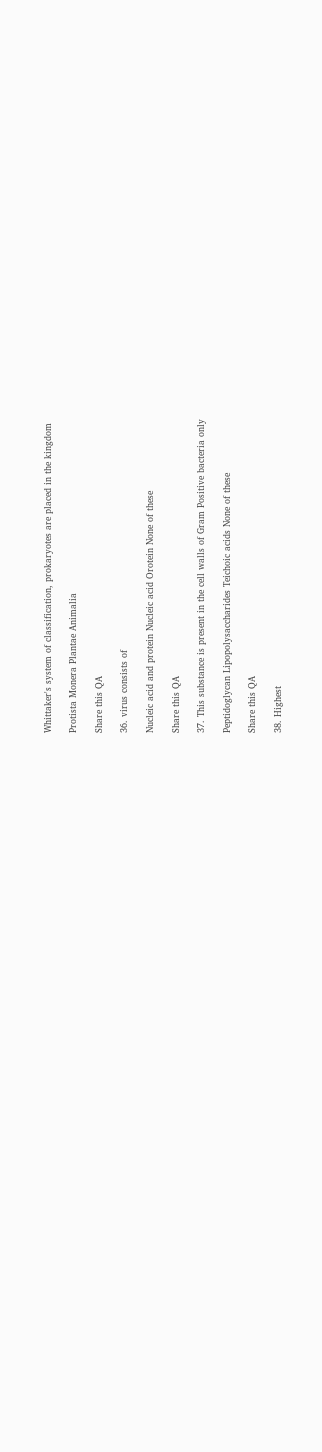Whittaker's system of classification, prokaryotes are placed in the kingdom

Protista Monera Plantae Animalia

Share this QA

36. virus consists of

Nucleic acid and protein Nucleic acid Orotein None of these

Share this QA

37. This substance is present in the cell walls of Gram Positive bacteria only

Peptidoglycan Lipopolysaccharides Teichoic acids None of these

Share this QA

38. Highest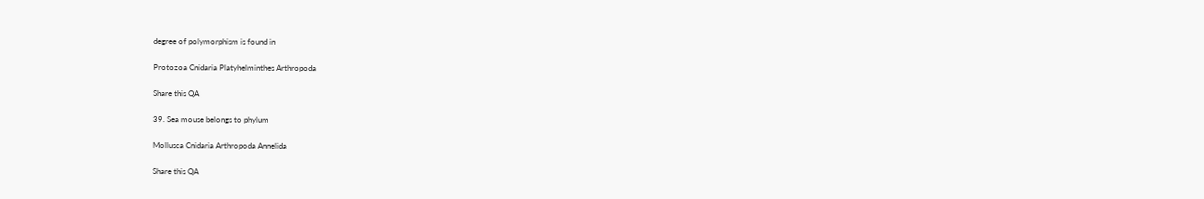degree of polymorphism is found in

Protozoa Cnidaria Platyhelminthes Arthropoda

Share this QA

39. Sea mouse belongs to phylum

Mollusca Cnidaria Arthropoda Annelida

Share this QA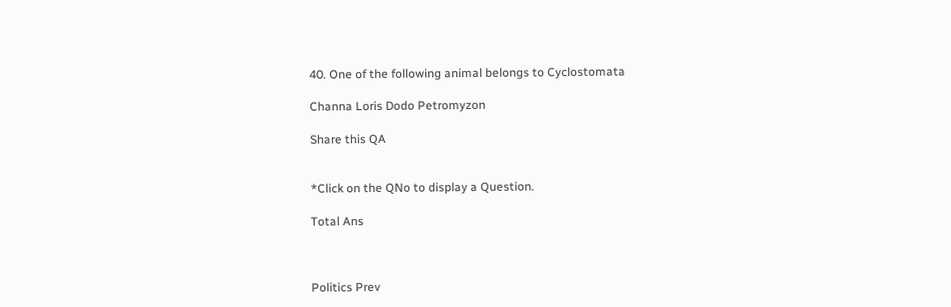40. One of the following animal belongs to Cyclostomata

Channa Loris Dodo Petromyzon

Share this QA


*Click on the QNo to display a Question.

Total Ans



Politics Prev